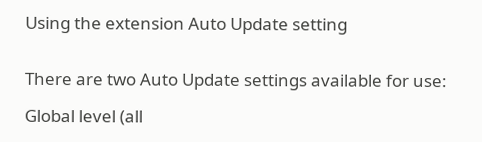Using the extension Auto Update setting


There are two Auto Update settings available for use:

Global level (all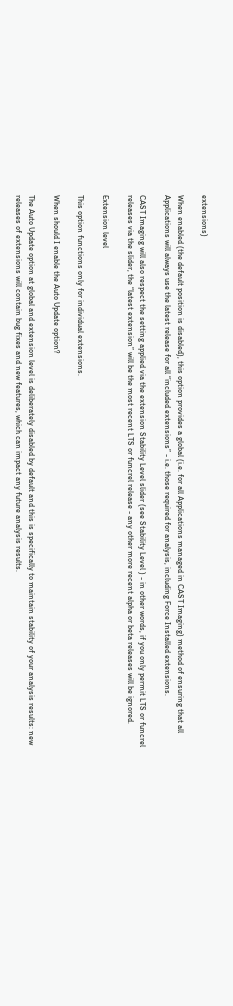extensions)

When enabled (the default position is disabled), this option provides a global (i.e. for all Applications managed in CAST Imaging) method of ensuring that all Applications will always use the latest release for all “included extensions” - i.e. those required for analysis, including Force Installed extensions.

CAST Imaging will also respect the setting applied via the extension Stability Level slider (see Stability Level ) - in other words, if you only permit LTS or funcrel releases via the slider, the “latest extension” will be the most recent LTS or funcrel release - any other more recent alpha or beta releases will be ignored.

Extension level

This option functions only for individual extensions.

When should I enable the Auto Update option?

The Auto Update option at global and extension level is deliberately disabled by default and this is specifically to maintain stability of your analysis results: new releases of extensions will contain bug fixes and new features, which can impact any future analysis results.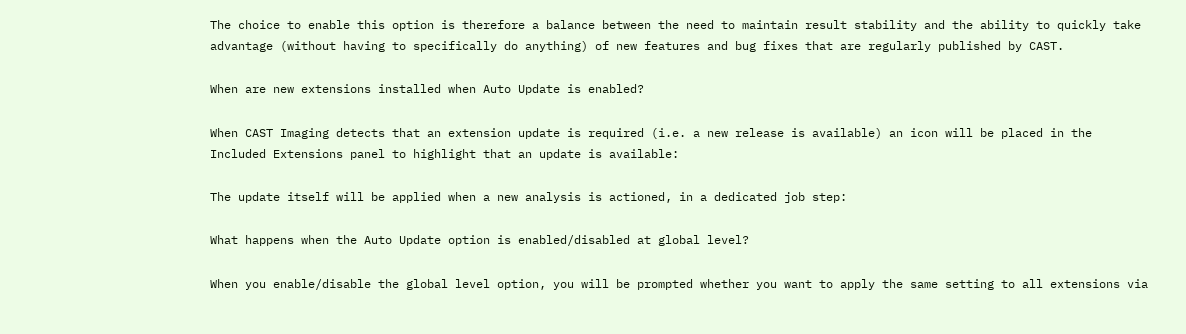The choice to enable this option is therefore a balance between the need to maintain result stability and the ability to quickly take advantage (without having to specifically do anything) of new features and bug fixes that are regularly published by CAST.

When are new extensions installed when Auto Update is enabled?

When CAST Imaging detects that an extension update is required (i.e. a new release is available) an icon will be placed in the Included Extensions panel to highlight that an update is available:

The update itself will be applied when a new analysis is actioned, in a dedicated job step:

What happens when the Auto Update option is enabled/disabled at global level?

When you enable/disable the global level option, you will be prompted whether you want to apply the same setting to all extensions via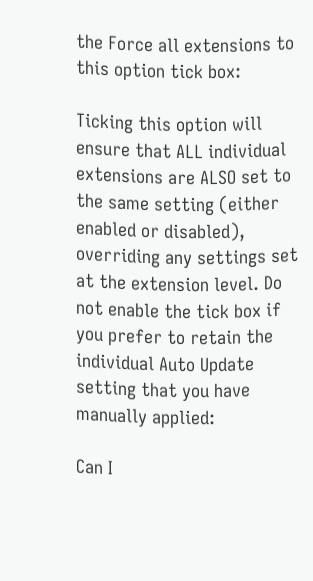the Force all extensions to this option tick box:

Ticking this option will ensure that ALL individual extensions are ALSO set to the same setting (either enabled or disabled), overriding any settings set at the extension level. Do not enable the tick box if you prefer to retain the individual Auto Update setting that you have manually applied:

Can I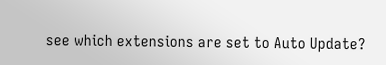see which extensions are set to Auto Update?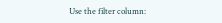Use the filter column: